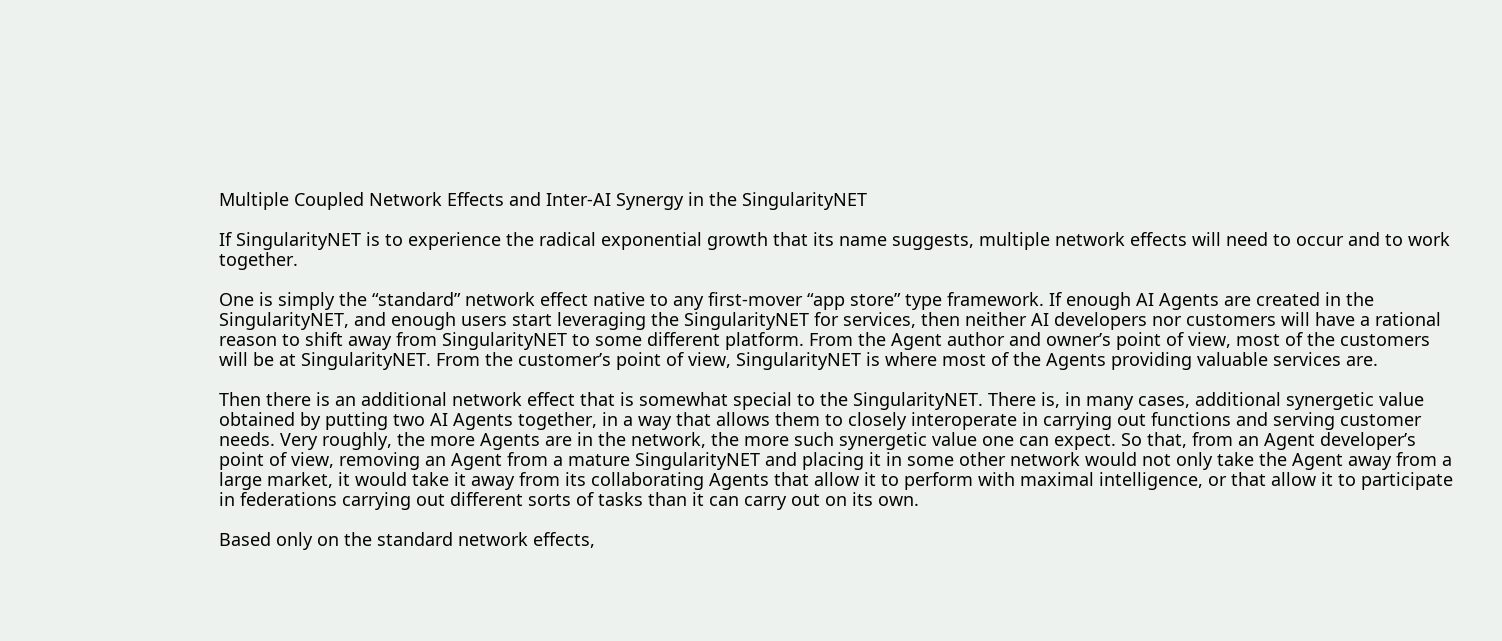Multiple Coupled Network Effects and Inter-AI Synergy in the SingularityNET

If SingularityNET is to experience the radical exponential growth that its name suggests, multiple network effects will need to occur and to work together.

One is simply the “standard” network effect native to any first-mover “app store” type framework. If enough AI Agents are created in the SingularityNET, and enough users start leveraging the SingularityNET for services, then neither AI developers nor customers will have a rational reason to shift away from SingularityNET to some different platform. From the Agent author and owner’s point of view, most of the customers will be at SingularityNET. From the customer’s point of view, SingularityNET is where most of the Agents providing valuable services are.

Then there is an additional network effect that is somewhat special to the SingularityNET. There is, in many cases, additional synergetic value obtained by putting two AI Agents together, in a way that allows them to closely interoperate in carrying out functions and serving customer needs. Very roughly, the more Agents are in the network, the more such synergetic value one can expect. So that, from an Agent developer’s point of view, removing an Agent from a mature SingularityNET and placing it in some other network would not only take the Agent away from a large market, it would take it away from its collaborating Agents that allow it to perform with maximal intelligence, or that allow it to participate in federations carrying out different sorts of tasks than it can carry out on its own.

Based only on the standard network effects,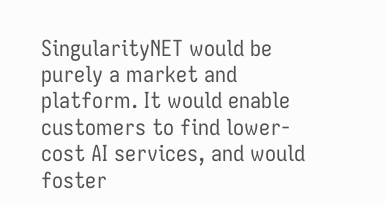SingularityNET would be purely a market and platform. It would enable customers to find lower-cost AI services, and would foster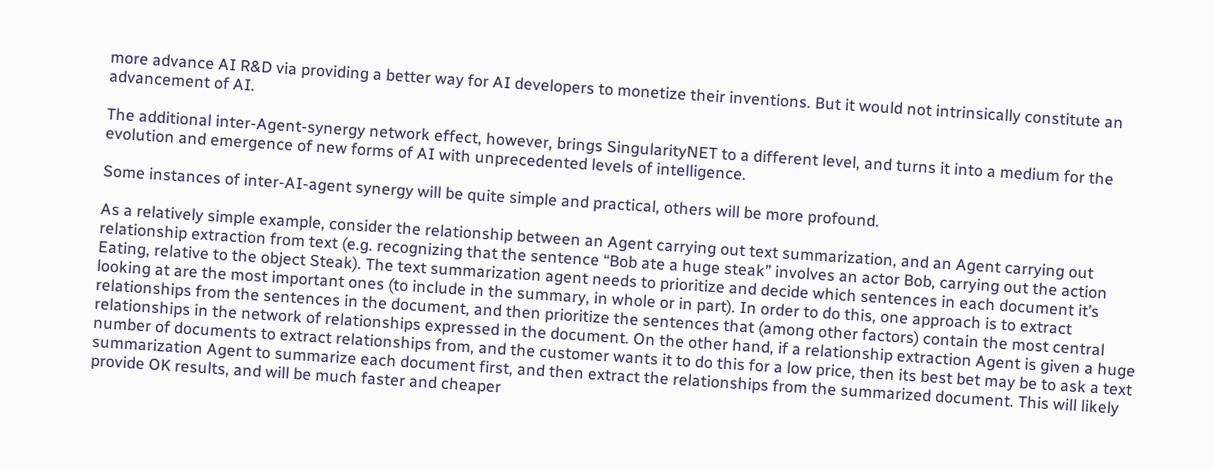more advance AI R&D via providing a better way for AI developers to monetize their inventions. But it would not intrinsically constitute an advancement of AI.

The additional inter-Agent-synergy network effect, however, brings SingularityNET to a different level, and turns it into a medium for the evolution and emergence of new forms of AI with unprecedented levels of intelligence.

Some instances of inter-AI-agent synergy will be quite simple and practical, others will be more profound.

As a relatively simple example, consider the relationship between an Agent carrying out text summarization, and an Agent carrying out relationship extraction from text (e.g. recognizing that the sentence “Bob ate a huge steak” involves an actor Bob, carrying out the action Eating, relative to the object Steak). The text summarization agent needs to prioritize and decide which sentences in each document it’s looking at are the most important ones (to include in the summary, in whole or in part). In order to do this, one approach is to extract relationships from the sentences in the document, and then prioritize the sentences that (among other factors) contain the most central relationships in the network of relationships expressed in the document. On the other hand, if a relationship extraction Agent is given a huge number of documents to extract relationships from, and the customer wants it to do this for a low price, then its best bet may be to ask a text summarization Agent to summarize each document first, and then extract the relationships from the summarized document. This will likely provide OK results, and will be much faster and cheaper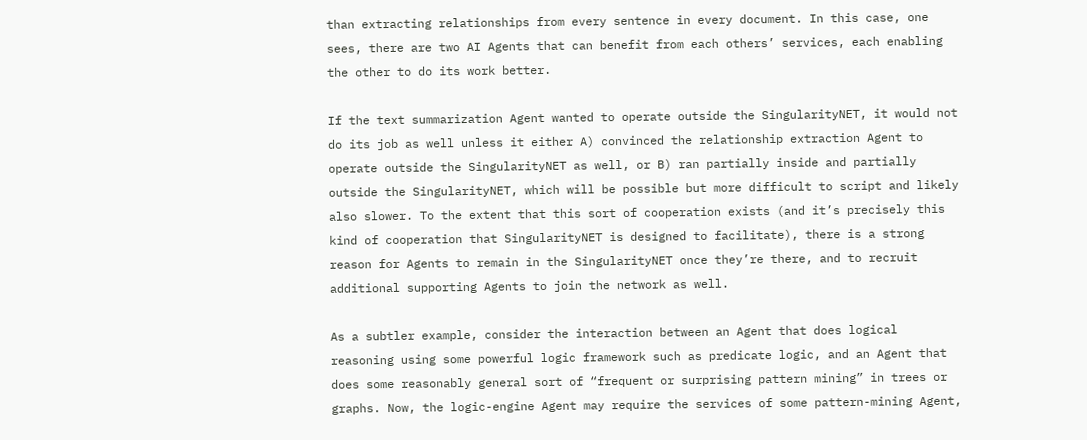than extracting relationships from every sentence in every document. In this case, one sees, there are two AI Agents that can benefit from each others’ services, each enabling the other to do its work better.

If the text summarization Agent wanted to operate outside the SingularityNET, it would not do its job as well unless it either A) convinced the relationship extraction Agent to operate outside the SingularityNET as well, or B) ran partially inside and partially outside the SingularityNET, which will be possible but more difficult to script and likely also slower. To the extent that this sort of cooperation exists (and it’s precisely this kind of cooperation that SingularityNET is designed to facilitate), there is a strong reason for Agents to remain in the SingularityNET once they’re there, and to recruit additional supporting Agents to join the network as well.

As a subtler example, consider the interaction between an Agent that does logical reasoning using some powerful logic framework such as predicate logic, and an Agent that does some reasonably general sort of “frequent or surprising pattern mining” in trees or graphs. Now, the logic-engine Agent may require the services of some pattern-mining Agent,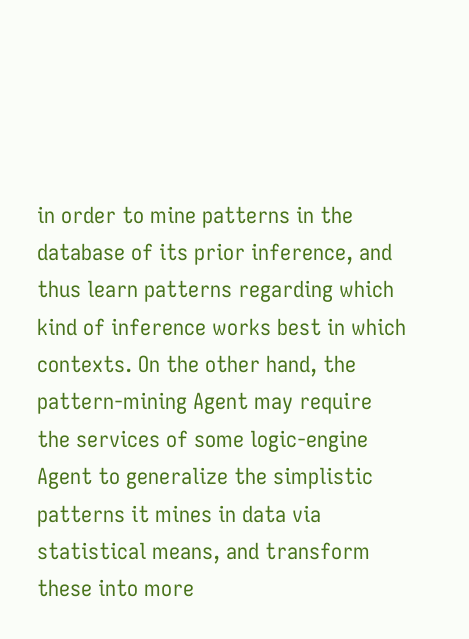in order to mine patterns in the database of its prior inference, and thus learn patterns regarding which kind of inference works best in which contexts. On the other hand, the pattern-mining Agent may require the services of some logic-engine Agent to generalize the simplistic patterns it mines in data via statistical means, and transform these into more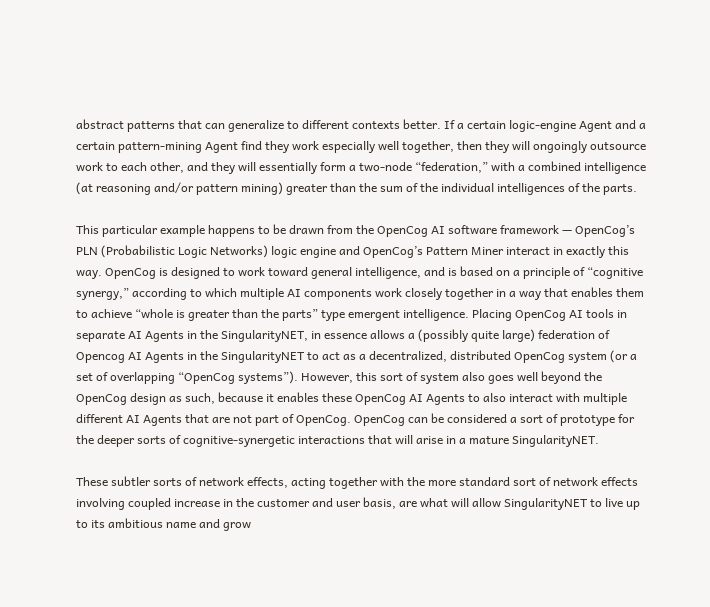abstract patterns that can generalize to different contexts better. If a certain logic-engine Agent and a certain pattern-mining Agent find they work especially well together, then they will ongoingly outsource work to each other, and they will essentially form a two-node “federation,” with a combined intelligence (at reasoning and/or pattern mining) greater than the sum of the individual intelligences of the parts.

This particular example happens to be drawn from the OpenCog AI software framework — OpenCog’s PLN (Probabilistic Logic Networks) logic engine and OpenCog’s Pattern Miner interact in exactly this way. OpenCog is designed to work toward general intelligence, and is based on a principle of “cognitive synergy,” according to which multiple AI components work closely together in a way that enables them to achieve “whole is greater than the parts” type emergent intelligence. Placing OpenCog AI tools in separate AI Agents in the SingularityNET, in essence allows a (possibly quite large) federation of Opencog AI Agents in the SingularityNET to act as a decentralized, distributed OpenCog system (or a set of overlapping “OpenCog systems”). However, this sort of system also goes well beyond the OpenCog design as such, because it enables these OpenCog AI Agents to also interact with multiple different AI Agents that are not part of OpenCog. OpenCog can be considered a sort of prototype for the deeper sorts of cognitive-synergetic interactions that will arise in a mature SingularityNET.

These subtler sorts of network effects, acting together with the more standard sort of network effects involving coupled increase in the customer and user basis, are what will allow SingularityNET to live up to its ambitious name and grow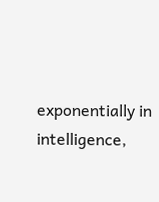exponentially in intelligence,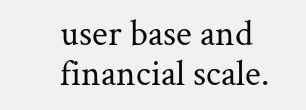user base and financial scale.